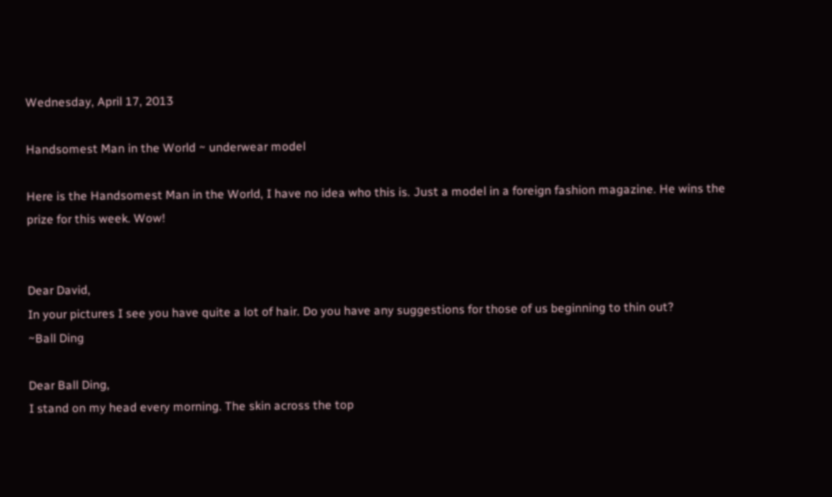Wednesday, April 17, 2013

Handsomest Man in the World ~ underwear model

Here is the Handsomest Man in the World, I have no idea who this is. Just a model in a foreign fashion magazine. He wins the prize for this week. Wow!


Dear David,
In your pictures I see you have quite a lot of hair. Do you have any suggestions for those of us beginning to thin out?
~Ball Ding

Dear Ball Ding,
I stand on my head every morning. The skin across the top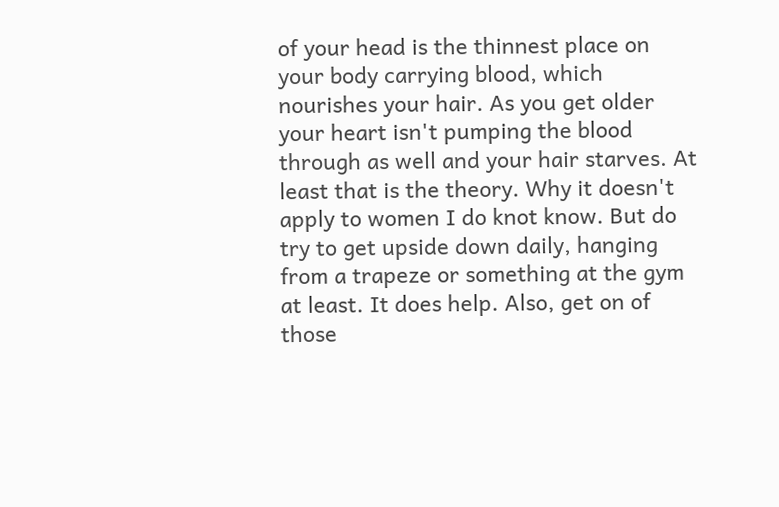of your head is the thinnest place on your body carrying blood, which nourishes your hair. As you get older your heart isn't pumping the blood through as well and your hair starves. At least that is the theory. Why it doesn't apply to women I do knot know. But do try to get upside down daily, hanging from a trapeze or something at the gym at least. It does help. Also, get on of those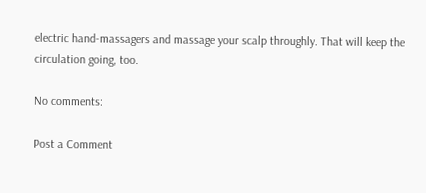electric hand-massagers and massage your scalp throughly. That will keep the circulation going, too.

No comments:

Post a Comment